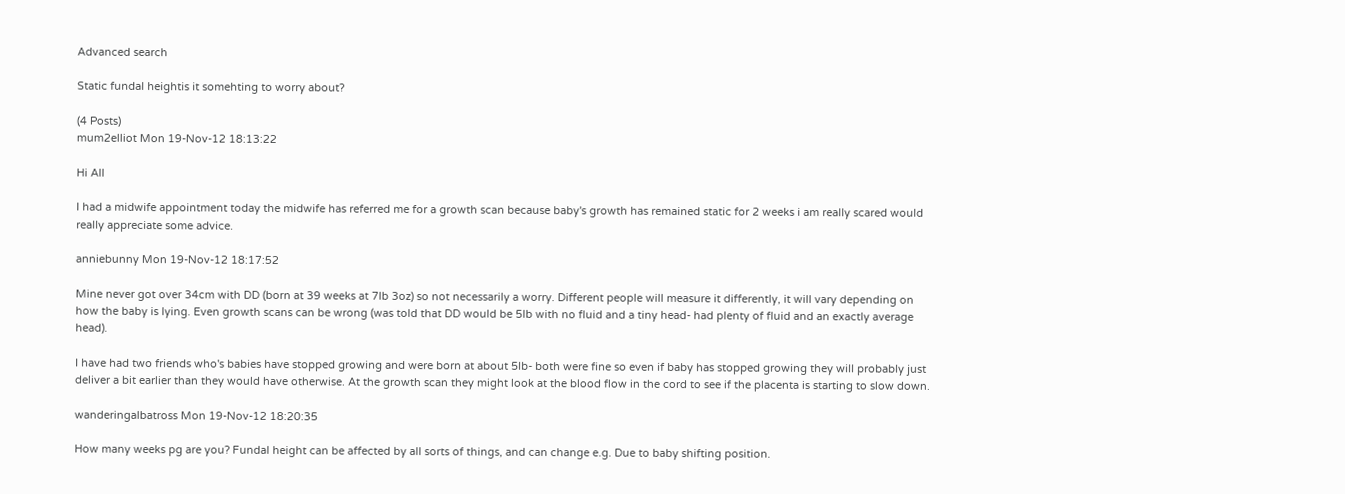Advanced search

Static fundal heightis it somehting to worry about?

(4 Posts)
mum2elliot Mon 19-Nov-12 18:13:22

Hi All

I had a midwife appointment today the midwife has referred me for a growth scan because baby's growth has remained static for 2 weeks i am really scared would really appreciate some advice.

anniebunny Mon 19-Nov-12 18:17:52

Mine never got over 34cm with DD (born at 39 weeks at 7lb 3oz) so not necessarily a worry. Different people will measure it differently, it will vary depending on how the baby is lying. Even growth scans can be wrong (was told that DD would be 5lb with no fluid and a tiny head- had plenty of fluid and an exactly average head).

I have had two friends who's babies have stopped growing and were born at about 5lb- both were fine so even if baby has stopped growing they will probably just deliver a bit earlier than they would have otherwise. At the growth scan they might look at the blood flow in the cord to see if the placenta is starting to slow down.

wanderingalbatross Mon 19-Nov-12 18:20:35

How many weeks pg are you? Fundal height can be affected by all sorts of things, and can change e.g. Due to baby shifting position.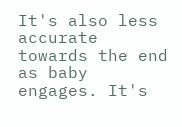It's also less accurate towards the end as baby engages. It's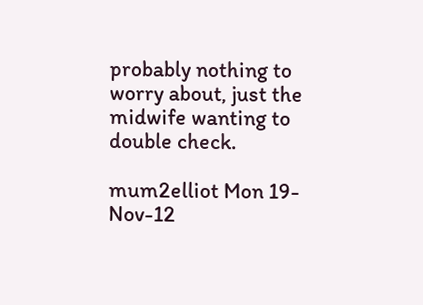probably nothing to worry about, just the midwife wanting to double check.

mum2elliot Mon 19-Nov-12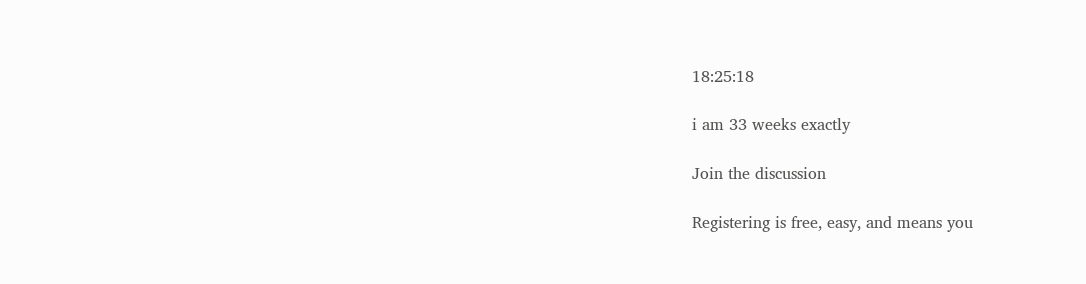18:25:18

i am 33 weeks exactly

Join the discussion

Registering is free, easy, and means you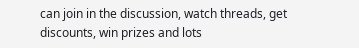can join in the discussion, watch threads, get discounts, win prizes and lots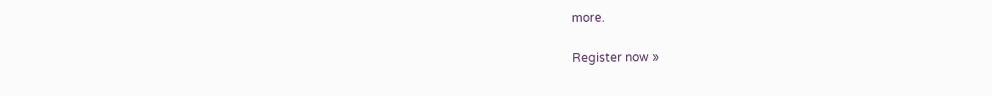more.

Register now »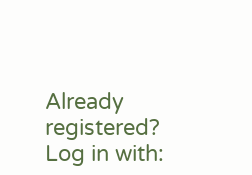Already registered? Log in with: